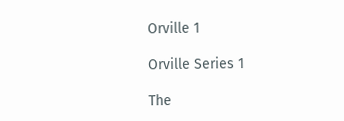Orville 1

Orville Series 1

The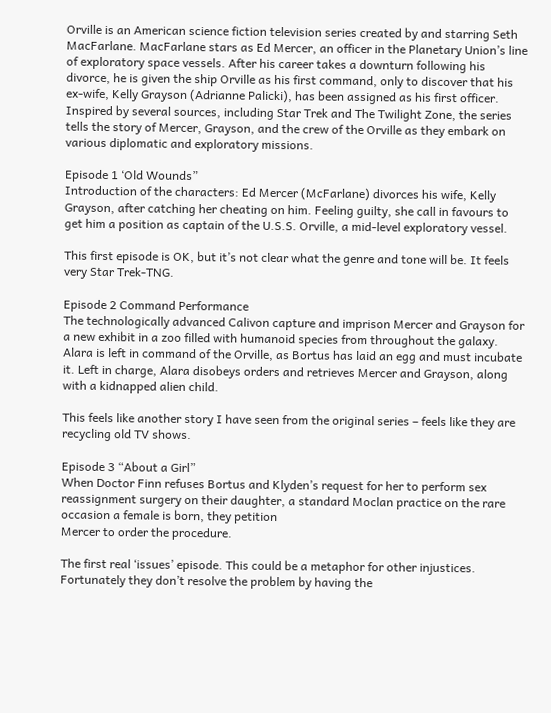Orville is an American science fiction television series created by and starring Seth MacFarlane. MacFarlane stars as Ed Mercer, an officer in the Planetary Union’s line of exploratory space vessels. After his career takes a downturn following his divorce, he is given the ship Orville as his first command, only to discover that his ex-wife, Kelly Grayson (Adrianne Palicki), has been assigned as his first officer. Inspired by several sources, including Star Trek and The Twilight Zone, the series tells the story of Mercer, Grayson, and the crew of the Orville as they embark on various diplomatic and exploratory missions.

Episode 1 ‘Old Wounds”
Introduction of the characters: Ed Mercer (McFarlane) divorces his wife, Kelly Grayson, after catching her cheating on him. Feeling guilty, she call in favours to get him a position as captain of the U.S.S. Orville, a mid-level exploratory vessel.

This first episode is OK, but it’s not clear what the genre and tone will be. It feels very Star Trek-TNG.

Episode 2 Command Performance
The technologically advanced Calivon capture and imprison Mercer and Grayson for a new exhibit in a zoo filled with humanoid species from throughout the galaxy. Alara is left in command of the Orville, as Bortus has laid an egg and must incubate it. Left in charge, Alara disobeys orders and retrieves Mercer and Grayson, along with a kidnapped alien child.

This feels like another story I have seen from the original series – feels like they are recycling old TV shows.

Episode 3 “About a Girl”
When Doctor Finn refuses Bortus and Klyden’s request for her to perform sex reassignment surgery on their daughter, a standard Moclan practice on the rare occasion a female is born, they petition
Mercer to order the procedure.

The first real ‘issues’ episode. This could be a metaphor for other injustices. Fortunately they don’t resolve the problem by having the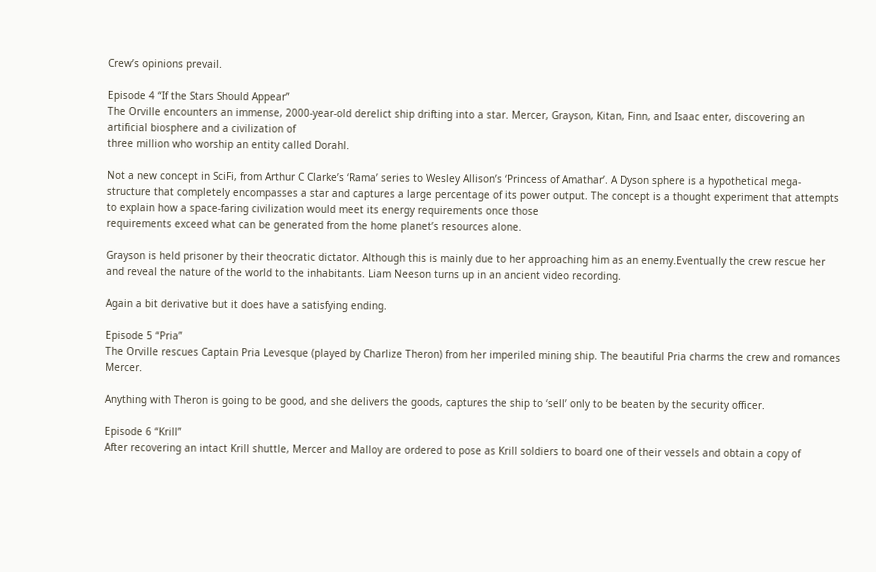Crew’s opinions prevail.

Episode 4 “If the Stars Should Appear”
The Orville encounters an immense, 2000-year-old derelict ship drifting into a star. Mercer, Grayson, Kitan, Finn, and Isaac enter, discovering an artificial biosphere and a civilization of
three million who worship an entity called Dorahl.

Not a new concept in SciFi, from Arthur C Clarke’s ‘Rama’ series to Wesley Allison’s ‘Princess of Amathar’. A Dyson sphere is a hypothetical mega-structure that completely encompasses a star and captures a large percentage of its power output. The concept is a thought experiment that attempts to explain how a space-faring civilization would meet its energy requirements once those
requirements exceed what can be generated from the home planet’s resources alone.

Grayson is held prisoner by their theocratic dictator. Although this is mainly due to her approaching him as an enemy.Eventually the crew rescue her and reveal the nature of the world to the inhabitants. Liam Neeson turns up in an ancient video recording.

Again a bit derivative but it does have a satisfying ending.

Episode 5 “Pria”
The Orville rescues Captain Pria Levesque (played by Charlize Theron) from her imperiled mining ship. The beautiful Pria charms the crew and romances Mercer.

Anything with Theron is going to be good, and she delivers the goods, captures the ship to ‘sell’ only to be beaten by the security officer.

Episode 6 “Krill”
After recovering an intact Krill shuttle, Mercer and Malloy are ordered to pose as Krill soldiers to board one of their vessels and obtain a copy of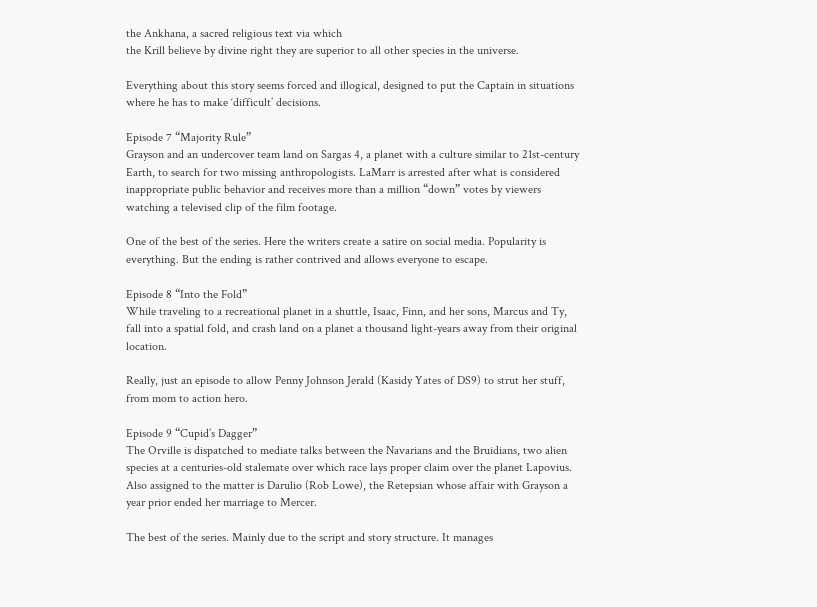the Ankhana, a sacred religious text via which
the Krill believe by divine right they are superior to all other species in the universe.

Everything about this story seems forced and illogical, designed to put the Captain in situations where he has to make ‘difficult’ decisions.

Episode 7 “Majority Rule”
Grayson and an undercover team land on Sargas 4, a planet with a culture similar to 21st-century Earth, to search for two missing anthropologists. LaMarr is arrested after what is considered
inappropriate public behavior and receives more than a million “down” votes by viewers watching a televised clip of the film footage.

One of the best of the series. Here the writers create a satire on social media. Popularity is everything. But the ending is rather contrived and allows everyone to escape.

Episode 8 “Into the Fold”
While traveling to a recreational planet in a shuttle, Isaac, Finn, and her sons, Marcus and Ty, fall into a spatial fold, and crash land on a planet a thousand light-years away from their original location.

Really, just an episode to allow Penny Johnson Jerald (Kasidy Yates of DS9) to strut her stuff, from mom to action hero.

Episode 9 “Cupid’s Dagger”
The Orville is dispatched to mediate talks between the Navarians and the Bruidians, two alien species at a centuries-old stalemate over which race lays proper claim over the planet Lapovius.
Also assigned to the matter is Darulio (Rob Lowe), the Retepsian whose affair with Grayson a year prior ended her marriage to Mercer.

The best of the series. Mainly due to the script and story structure. It manages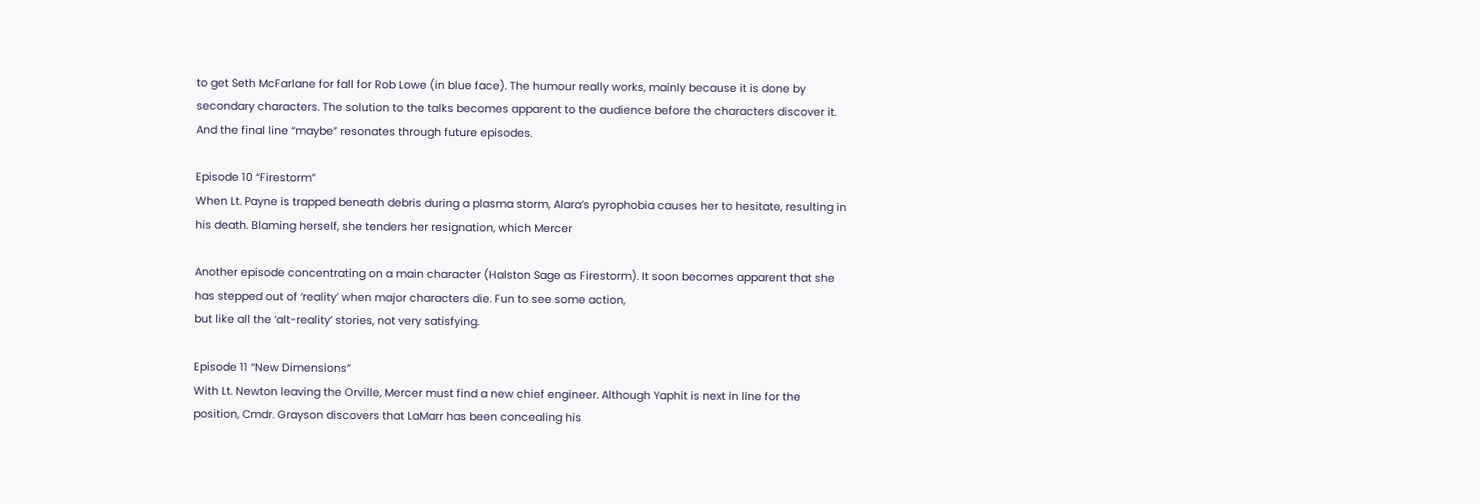to get Seth McFarlane for fall for Rob Lowe (in blue face). The humour really works, mainly because it is done by secondary characters. The solution to the talks becomes apparent to the audience before the characters discover it. And the final line “maybe” resonates through future episodes.

Episode 10 “Firestorm”
When Lt. Payne is trapped beneath debris during a plasma storm, Alara’s pyrophobia causes her to hesitate, resulting in his death. Blaming herself, she tenders her resignation, which Mercer

Another episode concentrating on a main character (Halston Sage as Firestorm). It soon becomes apparent that she has stepped out of ‘reality’ when major characters die. Fun to see some action,
but like all the ‘alt-reality’ stories, not very satisfying.

Episode 11 “New Dimensions”
With Lt. Newton leaving the Orville, Mercer must find a new chief engineer. Although Yaphit is next in line for the position, Cmdr. Grayson discovers that LaMarr has been concealing his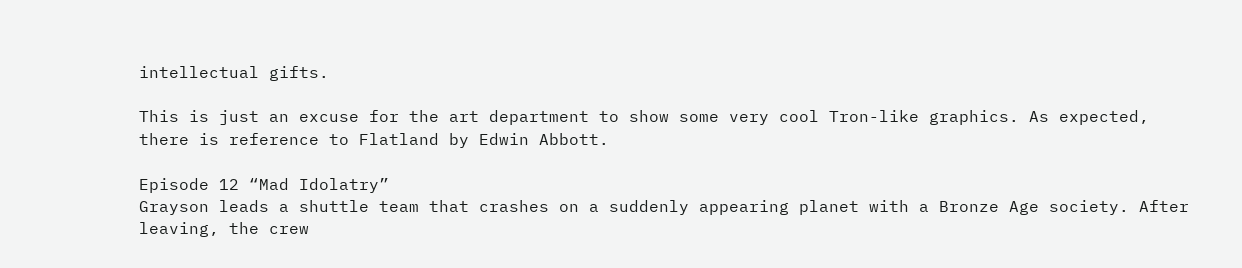intellectual gifts.

This is just an excuse for the art department to show some very cool Tron-like graphics. As expected, there is reference to Flatland by Edwin Abbott.

Episode 12 “Mad Idolatry”
Grayson leads a shuttle team that crashes on a suddenly appearing planet with a Bronze Age society. After leaving, the crew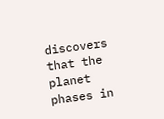discovers that the planet phases in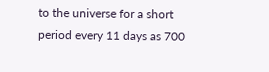to the universe for a short period every 11 days as 700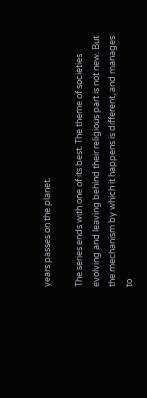years passes on the planet.

The series ends with one of its best. The theme of societies evolving and leaving behind their religious part is not new. But the mechanism by which it happens is different, and manages to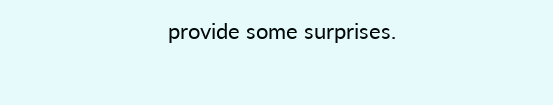provide some surprises.